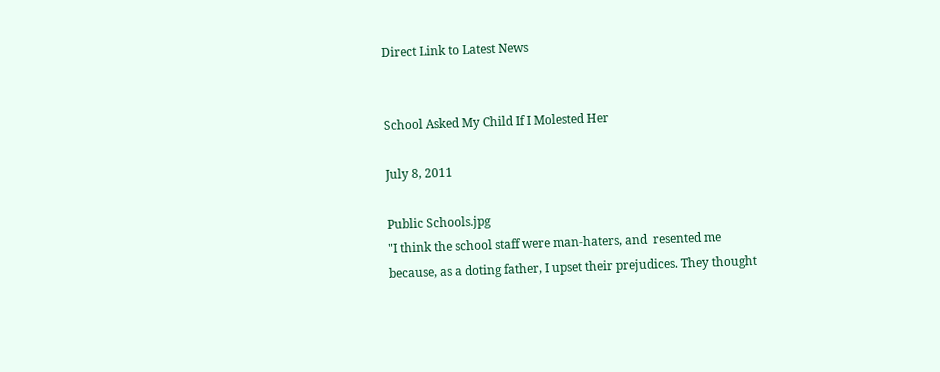Direct Link to Latest News


School Asked My Child If I Molested Her

July 8, 2011

Public Schools.jpg
"I think the school staff were man-haters, and  resented me because, as a doting father, I upset their prejudices. They thought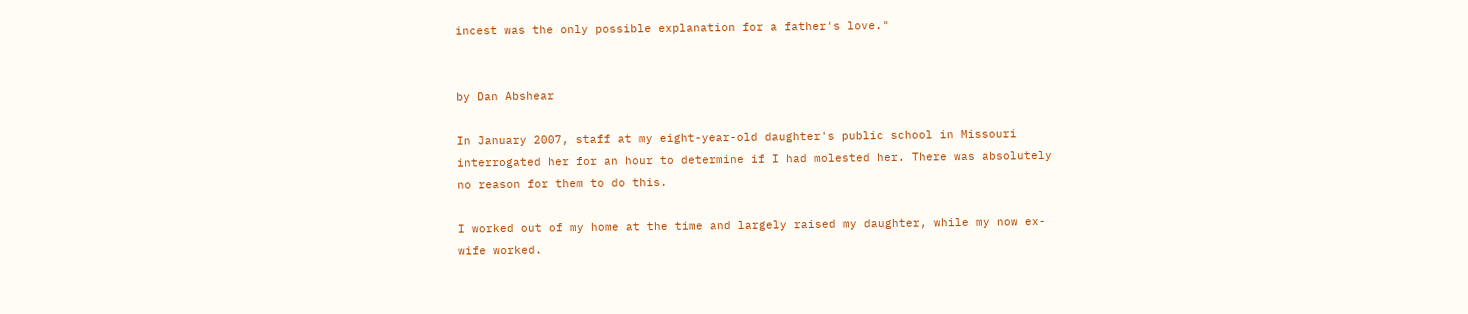incest was the only possible explanation for a father's love."


by Dan Abshear

In January 2007, staff at my eight-year-old daughter's public school in Missouri interrogated her for an hour to determine if I had molested her. There was absolutely no reason for them to do this.

I worked out of my home at the time and largely raised my daughter, while my now ex-wife worked.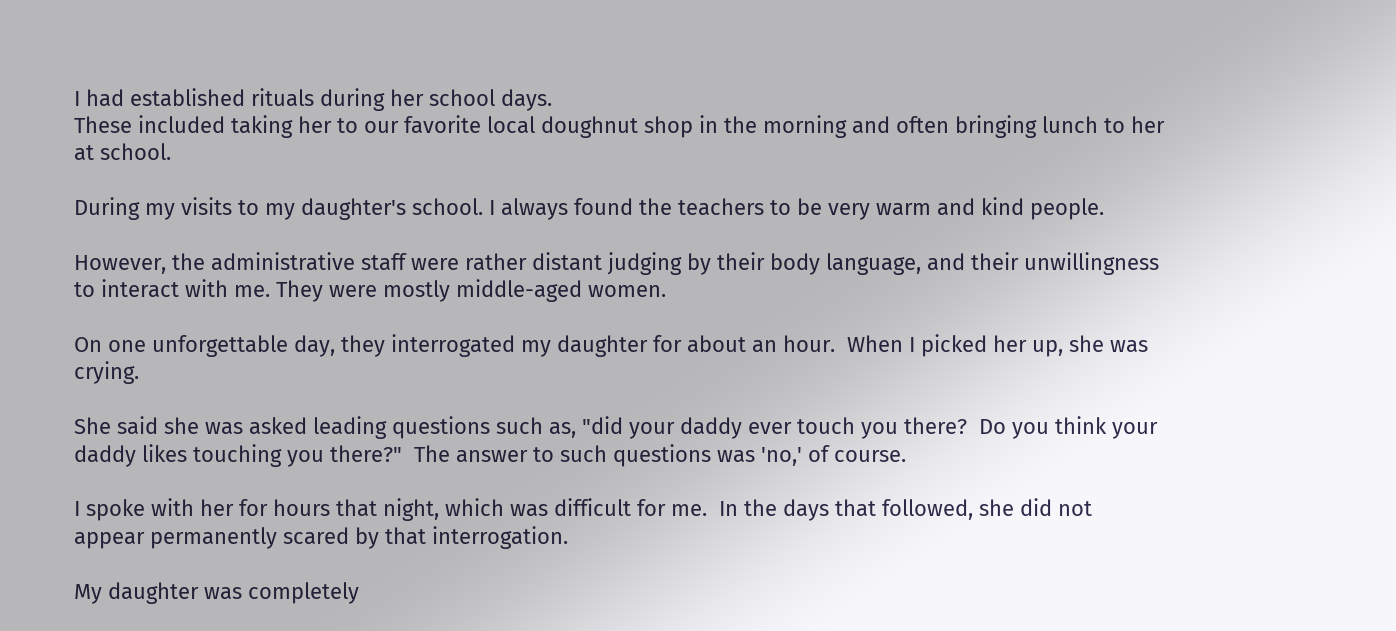I had established rituals during her school days.
These included taking her to our favorite local doughnut shop in the morning and often bringing lunch to her at school.

During my visits to my daughter's school. I always found the teachers to be very warm and kind people.

However, the administrative staff were rather distant judging by their body language, and their unwillingness to interact with me. They were mostly middle-aged women.

On one unforgettable day, they interrogated my daughter for about an hour.  When I picked her up, she was crying.

She said she was asked leading questions such as, "did your daddy ever touch you there?  Do you think your daddy likes touching you there?"  The answer to such questions was 'no,' of course.

I spoke with her for hours that night, which was difficult for me.  In the days that followed, she did not appear permanently scared by that interrogation.

My daughter was completely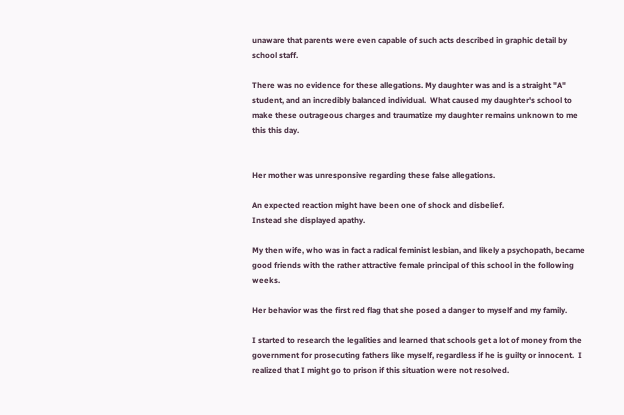unaware that parents were even capable of such acts described in graphic detail by school staff.

There was no evidence for these allegations. My daughter was and is a straight "A" student, and an incredibly balanced individual.  What caused my daughter's school to make these outrageous charges and traumatize my daughter remains unknown to me this this day.


Her mother was unresponsive regarding these false allegations.

An expected reaction might have been one of shock and disbelief.
Instead she displayed apathy.

My then wife, who was in fact a radical feminist lesbian, and likely a psychopath, became good friends with the rather attractive female principal of this school in the following weeks.

Her behavior was the first red flag that she posed a danger to myself and my family.

I started to research the legalities and learned that schools get a lot of money from the government for prosecuting fathers like myself, regardless if he is guilty or innocent.  I realized that I might go to prison if this situation were not resolved.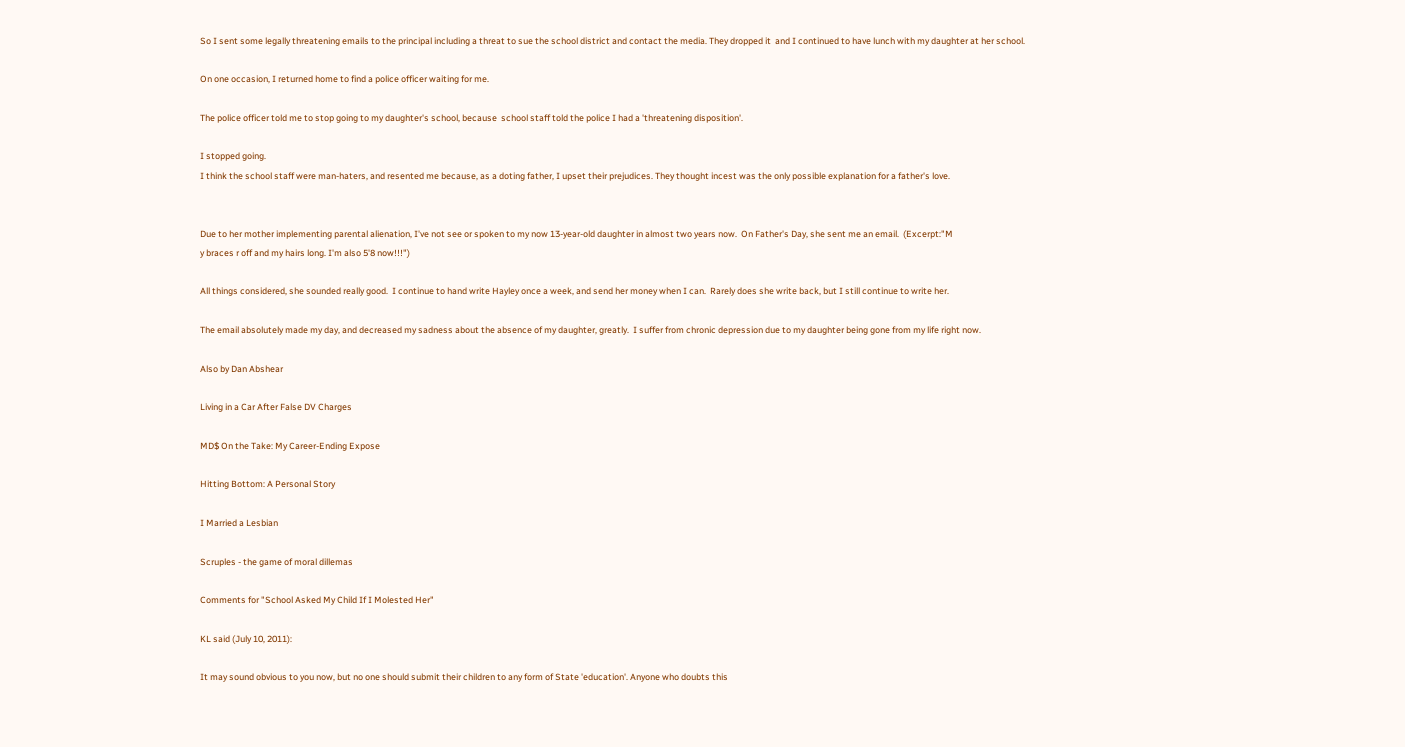So I sent some legally threatening emails to the principal including a threat to sue the school district and contact the media. They dropped it  and I continued to have lunch with my daughter at her school.

On one occasion, I returned home to find a police officer waiting for me.

The police officer told me to stop going to my daughter's school, because  school staff told the police I had a 'threatening disposition'.

I stopped going.
I think the school staff were man-haters, and resented me because, as a doting father, I upset their prejudices. They thought incest was the only possible explanation for a father's love.


Due to her mother implementing parental alienation, I've not see or spoken to my now 13-year-old daughter in almost two years now.  On Father's Day, she sent me an email.  (Excerpt:"M
y braces r off and my hairs long. I'm also 5'8 now!!!")

All things considered, she sounded really good.  I continue to hand write Hayley once a week, and send her money when I can.  Rarely does she write back, but I still continue to write her.

The email absolutely made my day, and decreased my sadness about the absence of my daughter, greatly.  I suffer from chronic depression due to my daughter being gone from my life right now.

Also by Dan Abshear

Living in a Car After False DV Charges

MD$ On the Take: My Career-Ending Expose

Hitting Bottom: A Personal Story

I Married a Lesbian

Scruples - the game of moral dillemas

Comments for "School Asked My Child If I Molested Her"

KL said (July 10, 2011):

It may sound obvious to you now, but no one should submit their children to any form of State 'education'. Anyone who doubts this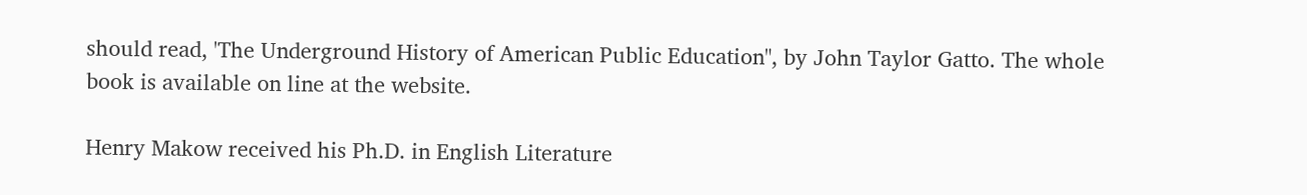should read, 'The Underground History of American Public Education", by John Taylor Gatto. The whole book is available on line at the website.

Henry Makow received his Ph.D. in English Literature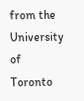from the University of Toronto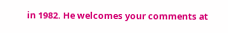in 1982. He welcomes your comments at